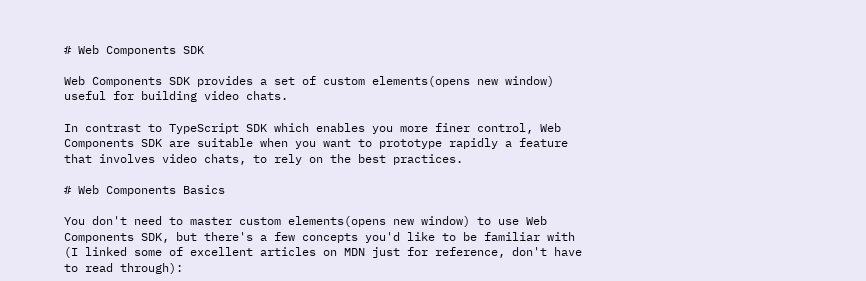# Web Components SDK

Web Components SDK provides a set of custom elements(opens new window) useful for building video chats.

In contrast to TypeScript SDK which enables you more finer control, Web Components SDK are suitable when you want to prototype rapidly a feature that involves video chats, to rely on the best practices.

# Web Components Basics

You don't need to master custom elements(opens new window) to use Web Components SDK, but there's a few concepts you'd like to be familiar with (I linked some of excellent articles on MDN just for reference, don't have to read through):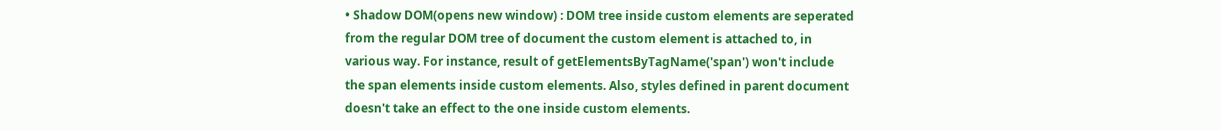• Shadow DOM(opens new window) : DOM tree inside custom elements are seperated from the regular DOM tree of document the custom element is attached to, in various way. For instance, result of getElementsByTagName('span') won't include the span elements inside custom elements. Also, styles defined in parent document doesn't take an effect to the one inside custom elements.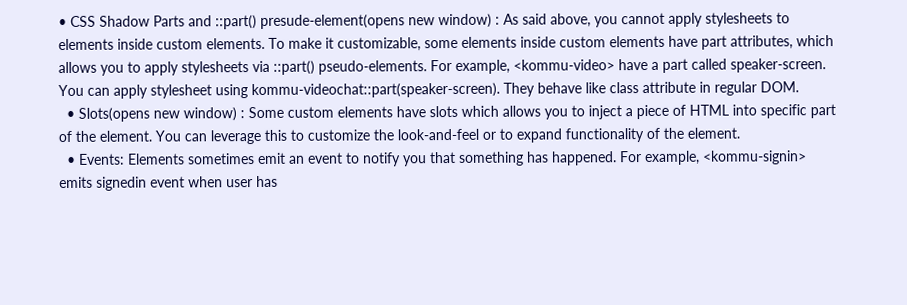• CSS Shadow Parts and ::part() presude-element(opens new window) : As said above, you cannot apply stylesheets to elements inside custom elements. To make it customizable, some elements inside custom elements have part attributes, which allows you to apply stylesheets via ::part() pseudo-elements. For example, <kommu-video> have a part called speaker-screen. You can apply stylesheet using kommu-videochat::part(speaker-screen). They behave like class attribute in regular DOM.
  • Slots(opens new window) : Some custom elements have slots which allows you to inject a piece of HTML into specific part of the element. You can leverage this to customize the look-and-feel or to expand functionality of the element.
  • Events: Elements sometimes emit an event to notify you that something has happened. For example, <kommu-signin> emits signedin event when user has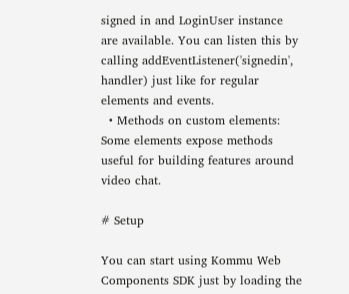signed in and LoginUser instance are available. You can listen this by calling addEventListener('signedin', handler) just like for regular elements and events.
  • Methods on custom elements: Some elements expose methods useful for building features around video chat.

# Setup

You can start using Kommu Web Components SDK just by loading the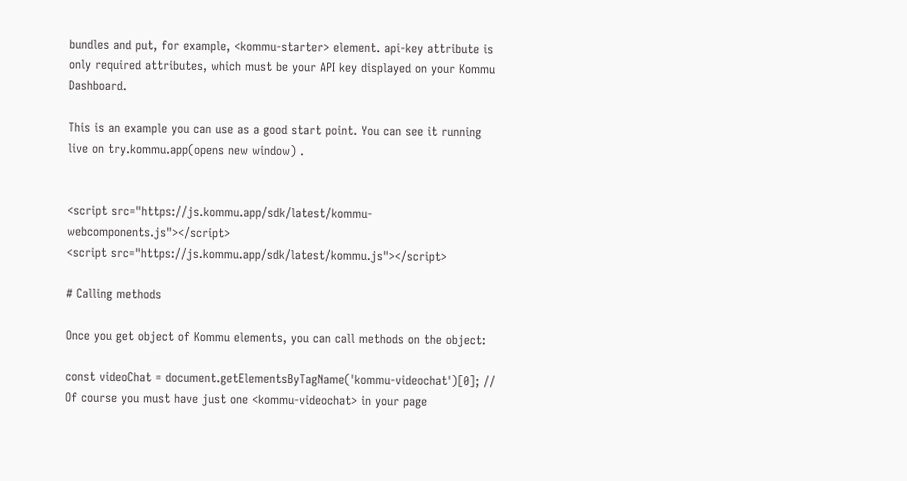bundles and put, for example, <kommu-starter> element. api-key attribute is only required attributes, which must be your API key displayed on your Kommu Dashboard.

This is an example you can use as a good start point. You can see it running live on try.kommu.app(opens new window) .


<script src="https://js.kommu.app/sdk/latest/kommu-webcomponents.js"></script>
<script src="https://js.kommu.app/sdk/latest/kommu.js"></script>

# Calling methods

Once you get object of Kommu elements, you can call methods on the object:

const videoChat = document.getElementsByTagName('kommu-videochat')[0]; // Of course you must have just one <kommu-videochat> in your page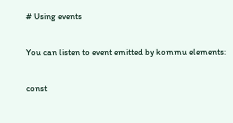# Using events

You can listen to event emitted by kommu elements:

const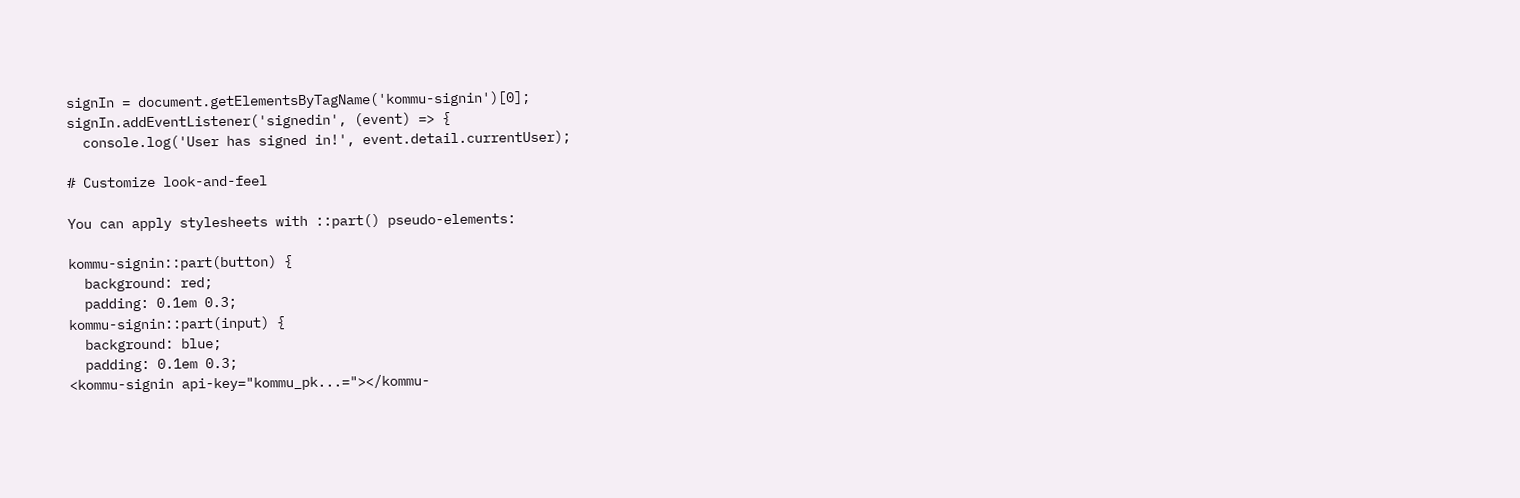signIn = document.getElementsByTagName('kommu-signin')[0];
signIn.addEventListener('signedin', (event) => {
  console.log('User has signed in!', event.detail.currentUser);

# Customize look-and-feel

You can apply stylesheets with ::part() pseudo-elements:

kommu-signin::part(button) {
  background: red;
  padding: 0.1em 0.3;
kommu-signin::part(input) {
  background: blue;
  padding: 0.1em 0.3;
<kommu-signin api-key="kommu_pk...="></kommu-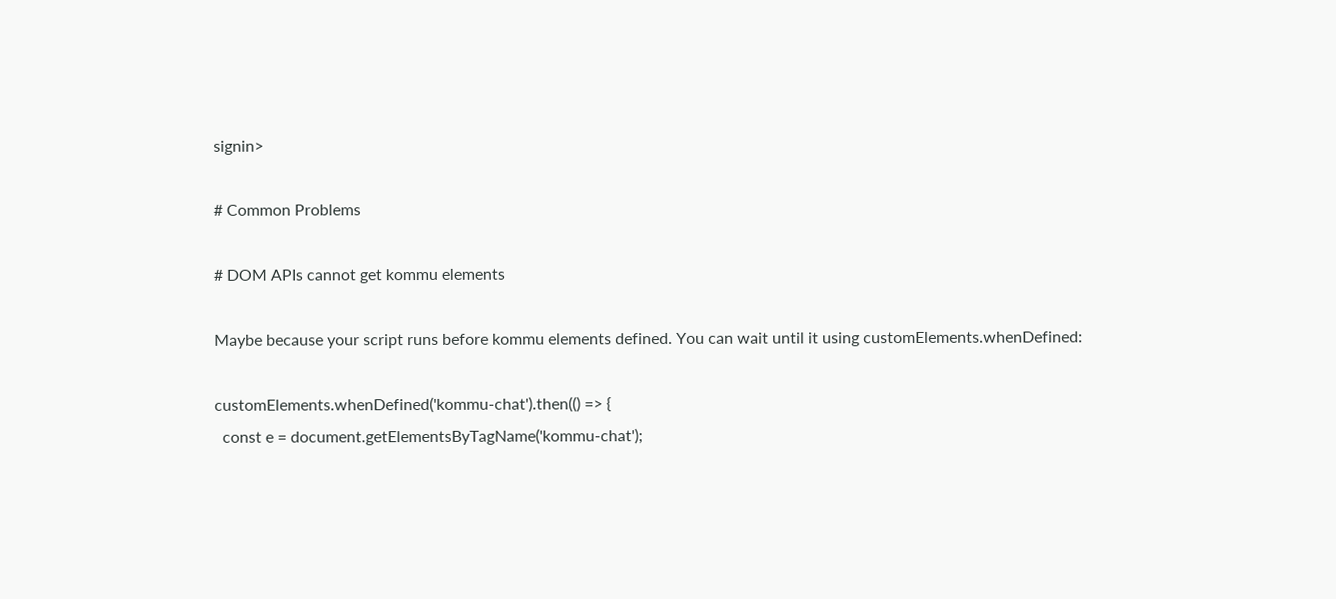signin>

# Common Problems

# DOM APIs cannot get kommu elements

Maybe because your script runs before kommu elements defined. You can wait until it using customElements.whenDefined:

customElements.whenDefined('kommu-chat').then(() => {
  const e = document.getElementsByTagName('kommu-chat');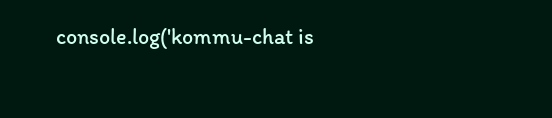console.log('kommu-chat is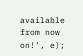available from now on!', e);